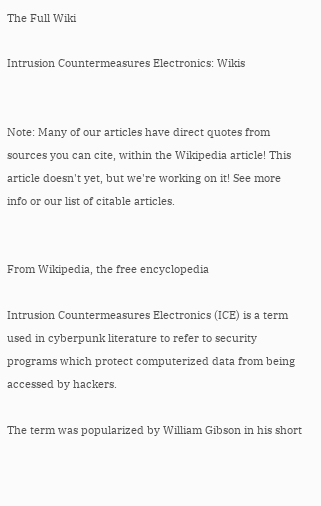The Full Wiki

Intrusion Countermeasures Electronics: Wikis


Note: Many of our articles have direct quotes from sources you can cite, within the Wikipedia article! This article doesn't yet, but we're working on it! See more info or our list of citable articles.


From Wikipedia, the free encyclopedia

Intrusion Countermeasures Electronics (ICE) is a term used in cyberpunk literature to refer to security programs which protect computerized data from being accessed by hackers.

The term was popularized by William Gibson in his short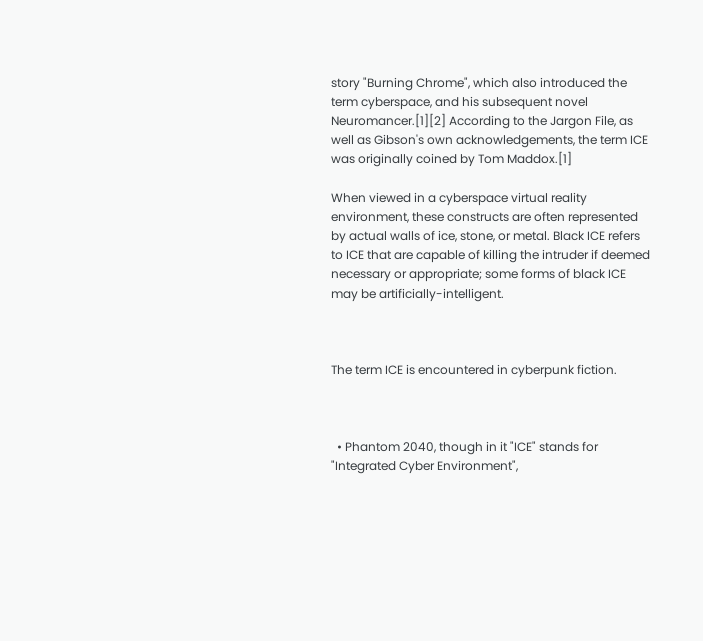story "Burning Chrome", which also introduced the term cyberspace, and his subsequent novel Neuromancer.[1][2] According to the Jargon File, as well as Gibson's own acknowledgements, the term ICE was originally coined by Tom Maddox.[1]

When viewed in a cyberspace virtual reality environment, these constructs are often represented by actual walls of ice, stone, or metal. Black ICE refers to ICE that are capable of killing the intruder if deemed necessary or appropriate; some forms of black ICE may be artificially-intelligent.



The term ICE is encountered in cyberpunk fiction.



  • Phantom 2040, though in it "ICE" stands for "Integrated Cyber Environment",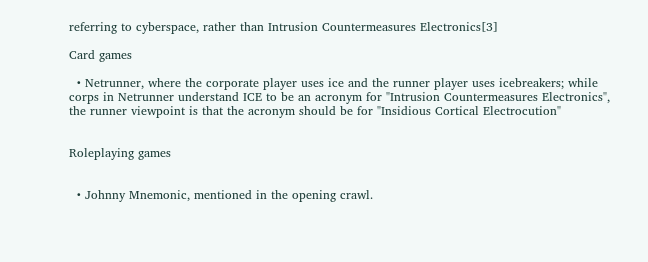referring to cyberspace, rather than Intrusion Countermeasures Electronics[3]

Card games

  • Netrunner, where the corporate player uses ice and the runner player uses icebreakers; while corps in Netrunner understand ICE to be an acronym for "Intrusion Countermeasures Electronics", the runner viewpoint is that the acronym should be for "Insidious Cortical Electrocution"


Roleplaying games


  • Johnny Mnemonic, mentioned in the opening crawl.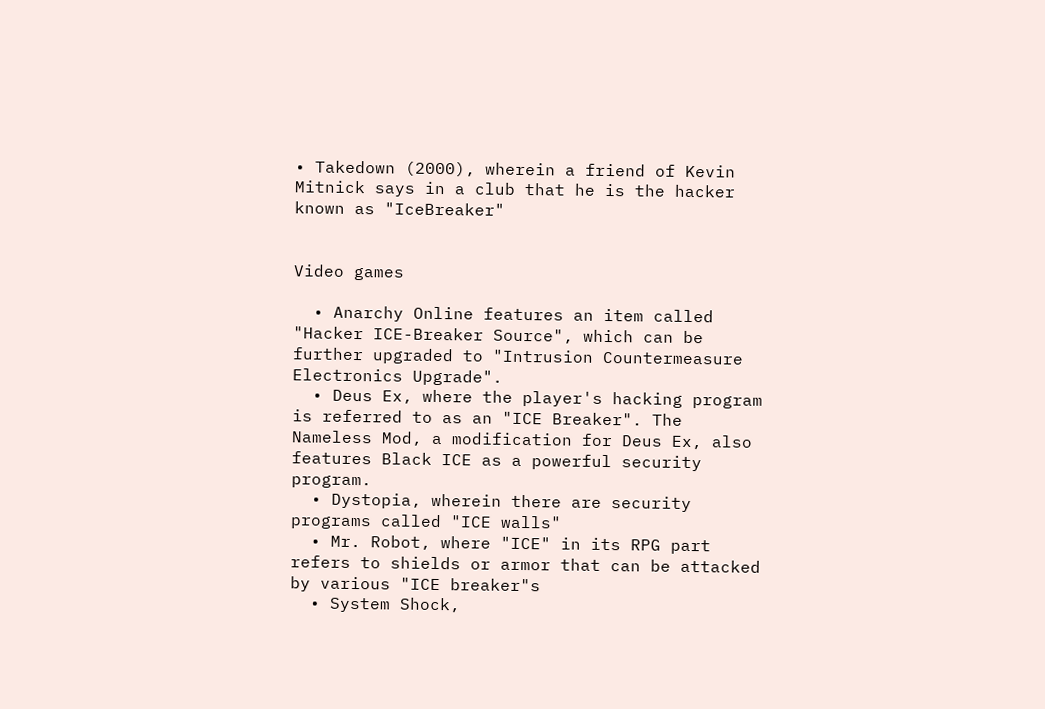• Takedown (2000), wherein a friend of Kevin Mitnick says in a club that he is the hacker known as "IceBreaker"


Video games

  • Anarchy Online features an item called "Hacker ICE-Breaker Source", which can be further upgraded to "Intrusion Countermeasure Electronics Upgrade".
  • Deus Ex, where the player's hacking program is referred to as an "ICE Breaker". The Nameless Mod, a modification for Deus Ex, also features Black ICE as a powerful security program.
  • Dystopia, wherein there are security programs called "ICE walls"
  • Mr. Robot, where "ICE" in its RPG part refers to shields or armor that can be attacked by various "ICE breaker"s
  • System Shock,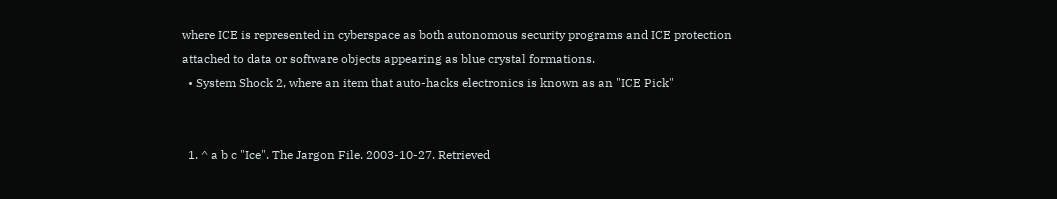where ICE is represented in cyberspace as both autonomous security programs and ICE protection attached to data or software objects appearing as blue crystal formations.
  • System Shock 2, where an item that auto-hacks electronics is known as an "ICE Pick"


  1. ^ a b c "Ice". The Jargon File. 2003-10-27. Retrieved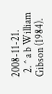2008-11-21.
  2. ^ a b William Gibson (1984).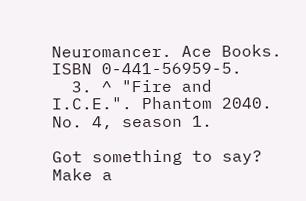Neuromancer. Ace Books. ISBN 0-441-56959-5.
  3. ^ "Fire and I.C.E.". Phantom 2040. No. 4, season 1.

Got something to say? Make a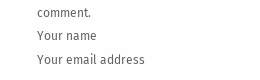comment.
Your name
Your email address